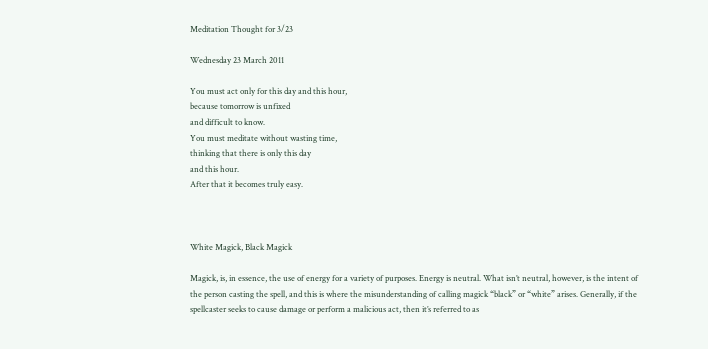Meditation Thought for 3/23

Wednesday 23 March 2011

You must act only for this day and this hour,
because tomorrow is unfixed
and difficult to know.
You must meditate without wasting time,
thinking that there is only this day
and this hour.
After that it becomes truly easy.



White Magick, Black Magick

Magick, is, in essence, the use of energy for a variety of purposes. Energy is neutral. What isn’t neutral, however, is the intent of the person casting the spell, and this is where the misunderstanding of calling magick “black” or “white” arises. Generally, if the spellcaster seeks to cause damage or perform a malicious act, then it’s referred to as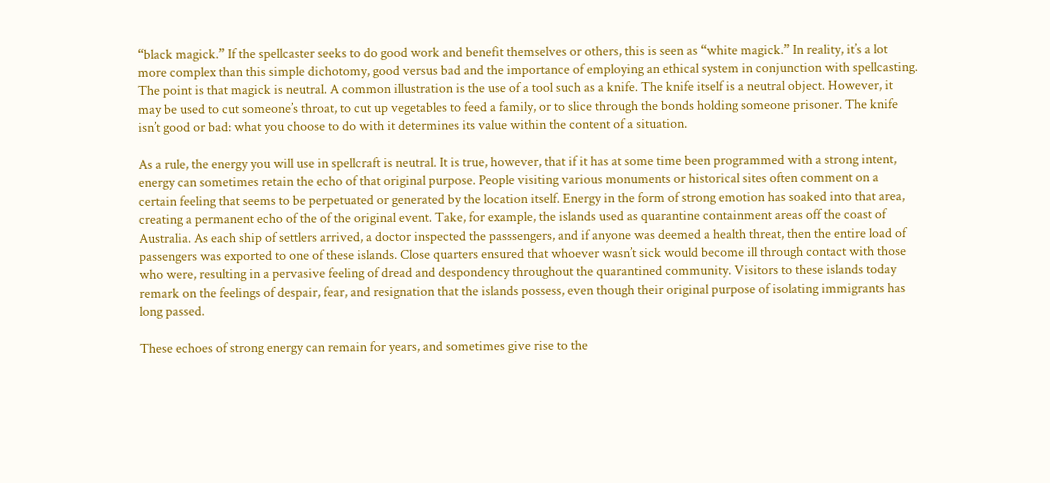“black magick.” If the spellcaster seeks to do good work and benefit themselves or others, this is seen as “white magick.” In reality, it’s a lot more complex than this simple dichotomy, good versus bad and the importance of employing an ethical system in conjunction with spellcasting. The point is that magick is neutral. A common illustration is the use of a tool such as a knife. The knife itself is a neutral object. However, it may be used to cut someone’s throat, to cut up vegetables to feed a family, or to slice through the bonds holding someone prisoner. The knife isn’t good or bad: what you choose to do with it determines its value within the content of a situation.

As a rule, the energy you will use in spellcraft is neutral. It is true, however, that if it has at some time been programmed with a strong intent, energy can sometimes retain the echo of that original purpose. People visiting various monuments or historical sites often comment on a certain feeling that seems to be perpetuated or generated by the location itself. Energy in the form of strong emotion has soaked into that area, creating a permanent echo of the of the original event. Take, for example, the islands used as quarantine containment areas off the coast of Australia. As each ship of settlers arrived, a doctor inspected the passsengers, and if anyone was deemed a health threat, then the entire load of passengers was exported to one of these islands. Close quarters ensured that whoever wasn’t sick would become ill through contact with those  who were, resulting in a pervasive feeling of dread and despondency throughout the quarantined community. Visitors to these islands today remark on the feelings of despair, fear, and resignation that the islands possess, even though their original purpose of isolating immigrants has long passed.

These echoes of strong energy can remain for years, and sometimes give rise to the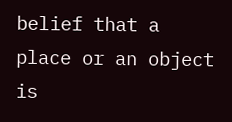belief that a place or an object is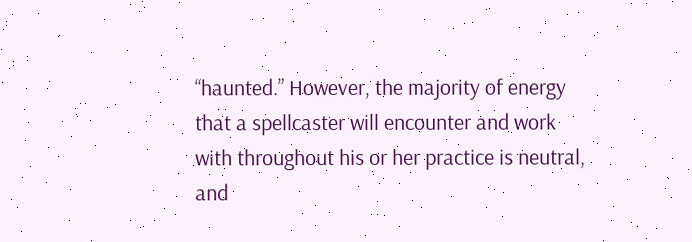“haunted.” However, the majority of energy that a spellcaster will encounter and work with throughout his or her practice is neutral, and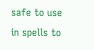safe to use in spells to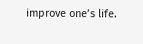improve one’s life.